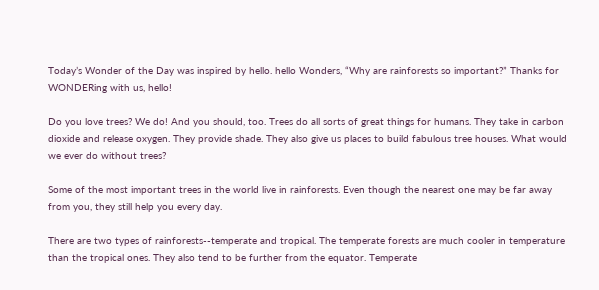Today’s Wonder of the Day was inspired by hello. hello Wonders, “Why are rainforests so important?” Thanks for WONDERing with us, hello!

Do you love trees? We do! And you should, too. Trees do all sorts of great things for humans. They take in carbon dioxide and release oxygen. They provide shade. They also give us places to build fabulous tree houses. What would we ever do without trees?

Some of the most important trees in the world live in rainforests. Even though the nearest one may be far away from you, they still help you every day.

There are two types of rainforests--temperate and tropical. The temperate forests are much cooler in temperature than the tropical ones. They also tend to be further from the equator. Temperate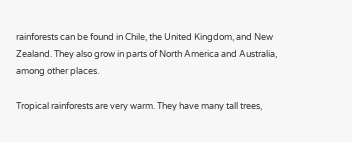rainforests can be found in Chile, the United Kingdom, and New Zealand. They also grow in parts of North America and Australia, among other places.

Tropical rainforests are very warm. They have many tall trees,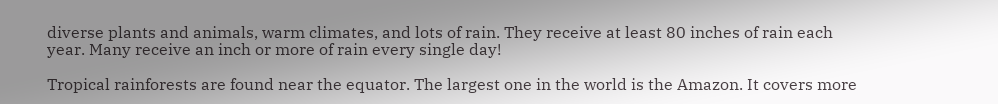diverse plants and animals, warm climates, and lots of rain. They receive at least 80 inches of rain each year. Many receive an inch or more of rain every single day!

Tropical rainforests are found near the equator. The largest one in the world is the Amazon. It covers more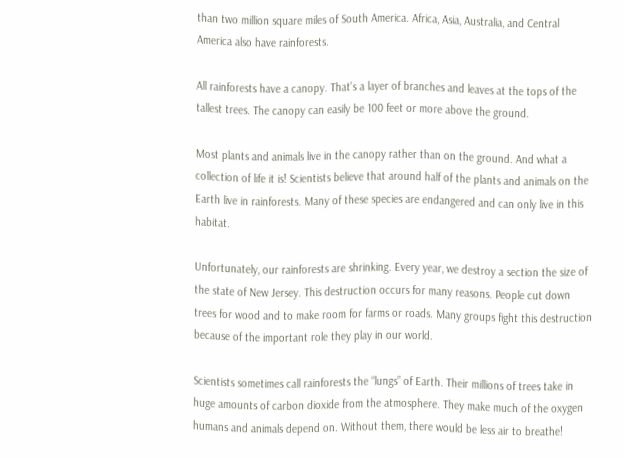than two million square miles of South America. Africa, Asia, Australia, and Central America also have rainforests.

All rainforests have a canopy. That’s a layer of branches and leaves at the tops of the tallest trees. The canopy can easily be 100 feet or more above the ground.

Most plants and animals live in the canopy rather than on the ground. And what a collection of life it is! Scientists believe that around half of the plants and animals on the Earth live in rainforests. Many of these species are endangered and can only live in this habitat.

Unfortunately, our rainforests are shrinking. Every year, we destroy a section the size of the state of New Jersey. This destruction occurs for many reasons. People cut down trees for wood and to make room for farms or roads. Many groups fight this destruction because of the important role they play in our world.

Scientists sometimes call rainforests the “lungs” of Earth. Their millions of trees take in huge amounts of carbon dioxide from the atmosphere. They make much of the oxygen humans and animals depend on. Without them, there would be less air to breathe!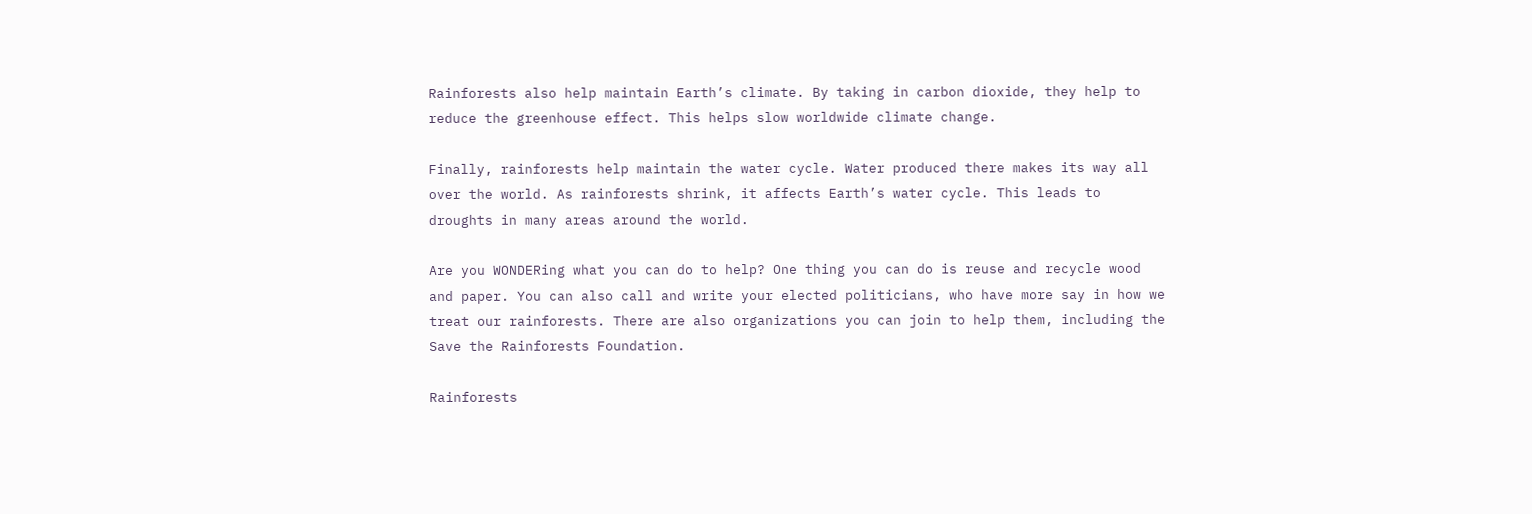Rainforests also help maintain Earth’s climate. By taking in carbon dioxide, they help to reduce the greenhouse effect. This helps slow worldwide climate change.

Finally, rainforests help maintain the water cycle. Water produced there makes its way all over the world. As rainforests shrink, it affects Earth’s water cycle. This leads to droughts in many areas around the world.

Are you WONDERing what you can do to help? One thing you can do is reuse and recycle wood and paper. You can also call and write your elected politicians, who have more say in how we treat our rainforests. There are also organizations you can join to help them, including the Save the Rainforests Foundation.

Rainforests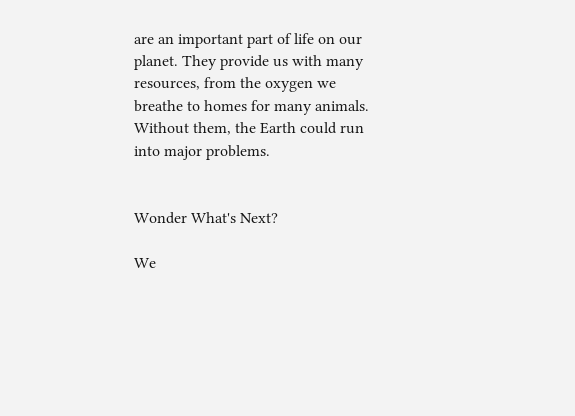are an important part of life on our planet. They provide us with many resources, from the oxygen we breathe to homes for many animals. Without them, the Earth could run into major problems.


Wonder What's Next?

We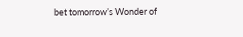bet tomorrow’s Wonder of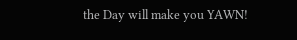the Day will make you YAWN!